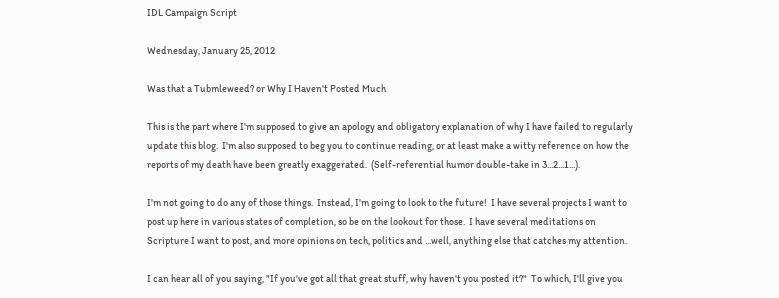IDL Campaign Script

Wednesday, January 25, 2012

Was that a Tubmleweed? or Why I Haven't Posted Much

This is the part where I'm supposed to give an apology and obligatory explanation of why I have failed to regularly update this blog.  I'm also supposed to beg you to continue reading, or at least make a witty reference on how the reports of my death have been greatly exaggerated.  (Self-referential humor double-take in 3...2...1...).

I'm not going to do any of those things.  Instead, I'm going to look to the future!  I have several projects I want to post up here in various states of completion, so be on the lookout for those.  I have several meditations on Scripture I want to post, and more opinions on tech, politics and ...well, anything else that catches my attention.

I can hear all of you saying, "If you've got all that great stuff, why haven't you posted it?"  To which, I'll give you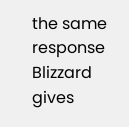the same response Blizzard gives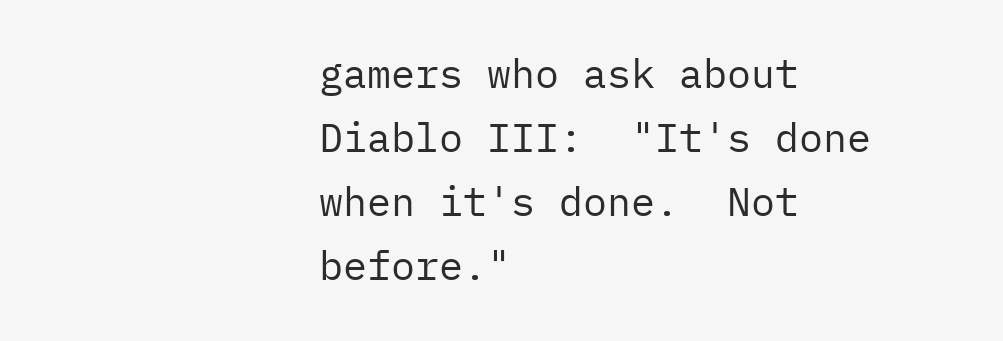gamers who ask about Diablo III:  "It's done when it's done.  Not before."